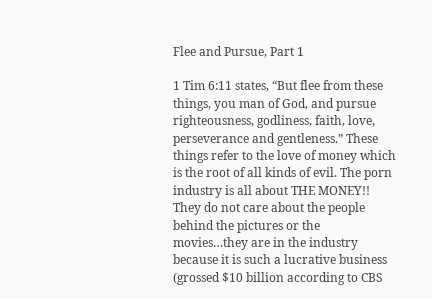Flee and Pursue, Part 1

1 Tim 6:11 states, “But flee from these things, you man of God, and pursue righteousness, godliness, faith, love, perseverance and gentleness.” These things refer to the love of money which is the root of all kinds of evil. The porn industry is all about THE MONEY!! They do not care about the people behind the pictures or the movies…they are in the industry because it is such a lucrative business (grossed $10 billion according to CBS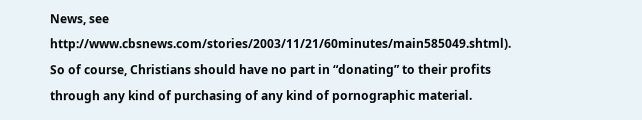News, see http://www.cbsnews.com/stories/2003/11/21/60minutes/main585049.shtml). So of course, Christians should have no part in “donating” to their profits through any kind of purchasing of any kind of pornographic material.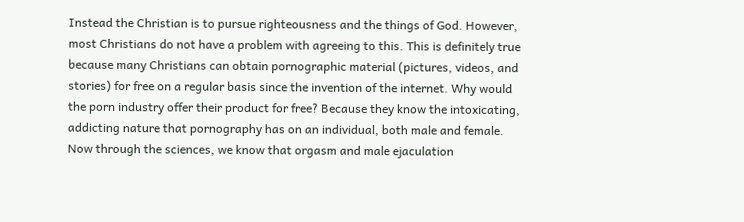Instead the Christian is to pursue righteousness and the things of God. However, most Christians do not have a problem with agreeing to this. This is definitely true because many Christians can obtain pornographic material (pictures, videos, and stories) for free on a regular basis since the invention of the internet. Why would the porn industry offer their product for free? Because they know the intoxicating, addicting nature that pornography has on an individual, both male and female. Now through the sciences, we know that orgasm and male ejaculation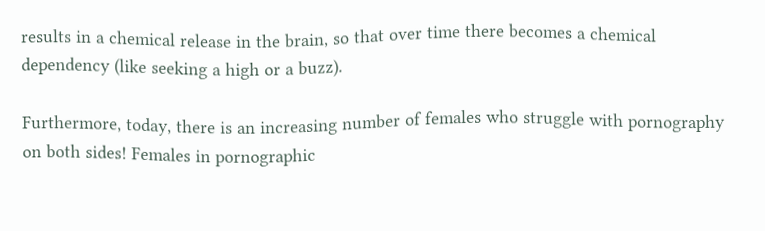results in a chemical release in the brain, so that over time there becomes a chemical dependency (like seeking a high or a buzz).

Furthermore, today, there is an increasing number of females who struggle with pornography on both sides! Females in pornographic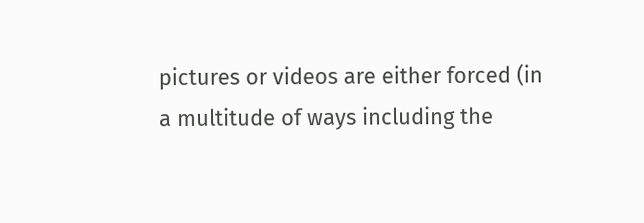pictures or videos are either forced (in a multitude of ways including the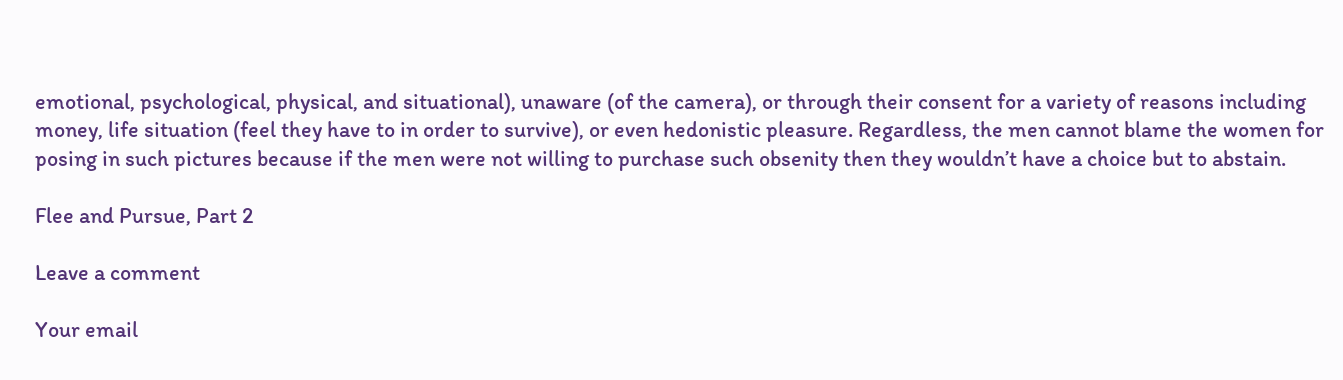emotional, psychological, physical, and situational), unaware (of the camera), or through their consent for a variety of reasons including money, life situation (feel they have to in order to survive), or even hedonistic pleasure. Regardless, the men cannot blame the women for posing in such pictures because if the men were not willing to purchase such obsenity then they wouldn’t have a choice but to abstain.

Flee and Pursue, Part 2

Leave a comment

Your email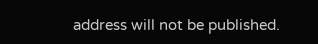address will not be published.